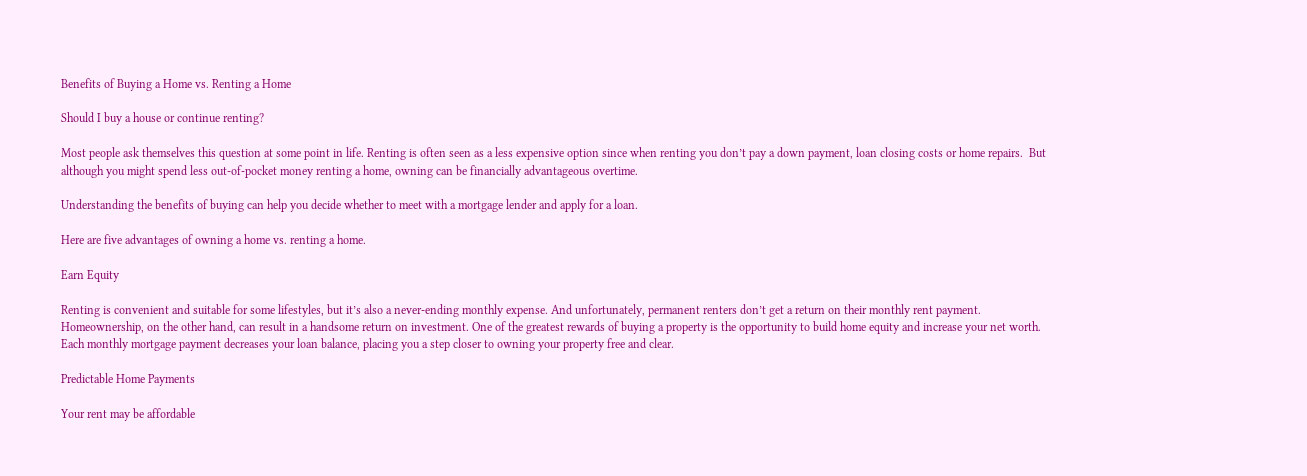Benefits of Buying a Home vs. Renting a Home

Should I buy a house or continue renting?

Most people ask themselves this question at some point in life. Renting is often seen as a less expensive option since when renting you don’t pay a down payment, loan closing costs or home repairs.  But although you might spend less out-of-pocket money renting a home, owning can be financially advantageous overtime.

Understanding the benefits of buying can help you decide whether to meet with a mortgage lender and apply for a loan.

Here are five advantages of owning a home vs. renting a home.

Earn Equity

Renting is convenient and suitable for some lifestyles, but it’s also a never-ending monthly expense. And unfortunately, permanent renters don’t get a return on their monthly rent payment. Homeownership, on the other hand, can result in a handsome return on investment. One of the greatest rewards of buying a property is the opportunity to build home equity and increase your net worth. Each monthly mortgage payment decreases your loan balance, placing you a step closer to owning your property free and clear.

Predictable Home Payments

Your rent may be affordable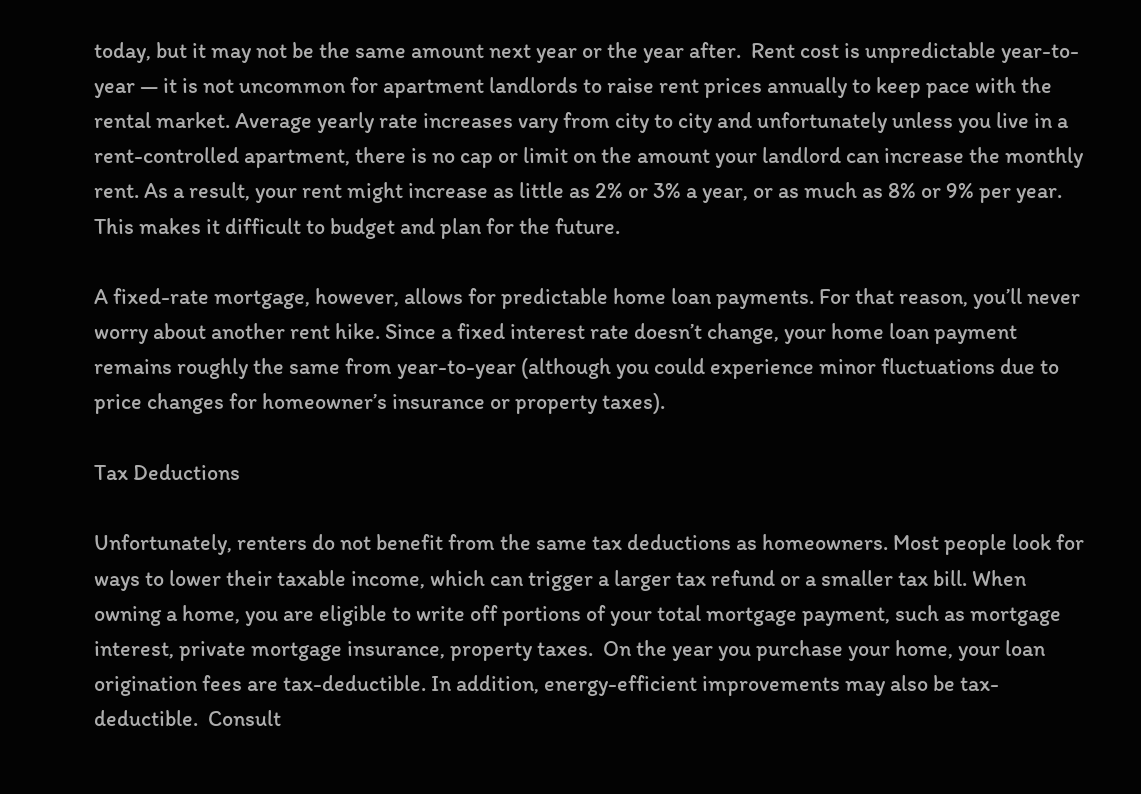today, but it may not be the same amount next year or the year after.  Rent cost is unpredictable year-to-year — it is not uncommon for apartment landlords to raise rent prices annually to keep pace with the rental market. Average yearly rate increases vary from city to city and unfortunately unless you live in a rent-controlled apartment, there is no cap or limit on the amount your landlord can increase the monthly rent. As a result, your rent might increase as little as 2% or 3% a year, or as much as 8% or 9% per year. This makes it difficult to budget and plan for the future.

A fixed-rate mortgage, however, allows for predictable home loan payments. For that reason, you’ll never worry about another rent hike. Since a fixed interest rate doesn’t change, your home loan payment remains roughly the same from year-to-year (although you could experience minor fluctuations due to price changes for homeowner’s insurance or property taxes).

Tax Deductions

Unfortunately, renters do not benefit from the same tax deductions as homeowners. Most people look for ways to lower their taxable income, which can trigger a larger tax refund or a smaller tax bill. When owning a home, you are eligible to write off portions of your total mortgage payment, such as mortgage interest, private mortgage insurance, property taxes.  On the year you purchase your home, your loan origination fees are tax-deductible. In addition, energy-efficient improvements may also be tax-deductible.  Consult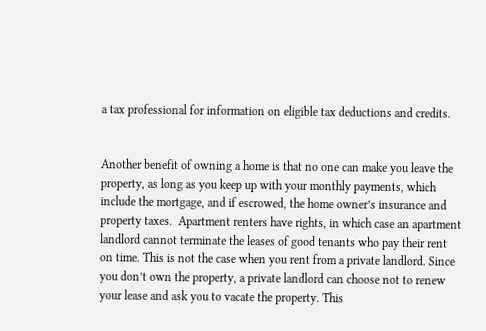a tax professional for information on eligible tax deductions and credits.


Another benefit of owning a home is that no one can make you leave the property, as long as you keep up with your monthly payments, which include the mortgage, and if escrowed, the home owner’s insurance and property taxes.  Apartment renters have rights, in which case an apartment landlord cannot terminate the leases of good tenants who pay their rent on time. This is not the case when you rent from a private landlord. Since you don’t own the property, a private landlord can choose not to renew your lease and ask you to vacate the property. This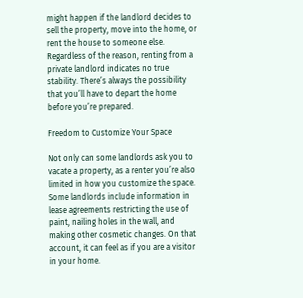might happen if the landlord decides to sell the property, move into the home, or rent the house to someone else. Regardless of the reason, renting from a private landlord indicates no true stability. There’s always the possibility that you’ll have to depart the home before you’re prepared.

Freedom to Customize Your Space

Not only can some landlords ask you to vacate a property, as a renter you’re also limited in how you customize the space. Some landlords include information in lease agreements restricting the use of paint, nailing holes in the wall, and making other cosmetic changes. On that account, it can feel as if you are a visitor in your home.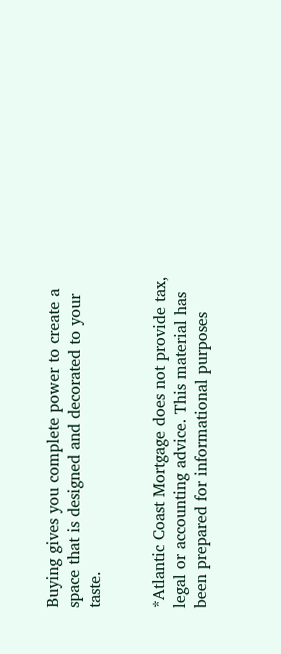Buying gives you complete power to create a space that is designed and decorated to your taste.


*Atlantic Coast Mortgage does not provide tax, legal or accounting advice. This material has been prepared for informational purposes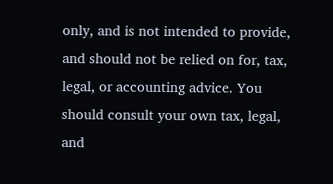only, and is not intended to provide, and should not be relied on for, tax, legal, or accounting advice. You should consult your own tax, legal, and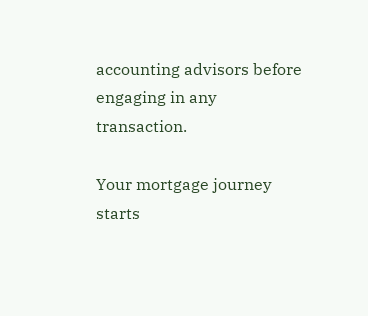accounting advisors before engaging in any transaction.

Your mortgage journey starts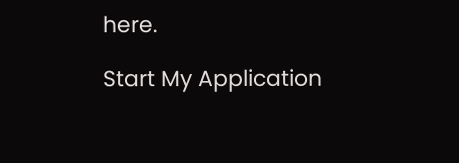here.

Start My Application